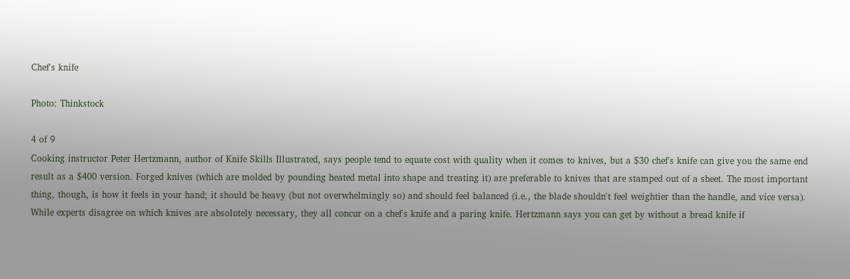Chef's knife

Photo: Thinkstock

4 of 9
Cooking instructor Peter Hertzmann, author of Knife Skills Illustrated, says people tend to equate cost with quality when it comes to knives, but a $30 chef's knife can give you the same end result as a $400 version. Forged knives (which are molded by pounding heated metal into shape and treating it) are preferable to knives that are stamped out of a sheet. The most important thing, though, is how it feels in your hand; it should be heavy (but not overwhelmingly so) and should feel balanced (i.e., the blade shouldn't feel weightier than the handle, and vice versa). While experts disagree on which knives are absolutely necessary, they all concur on a chef's knife and a paring knife. Hertzmann says you can get by without a bread knife if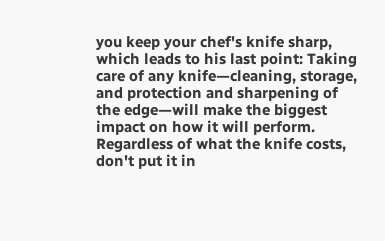you keep your chef's knife sharp, which leads to his last point: Taking care of any knife—cleaning, storage, and protection and sharpening of the edge—will make the biggest impact on how it will perform. Regardless of what the knife costs, don't put it in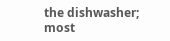the dishwasher; most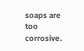soaps are too corrosive.